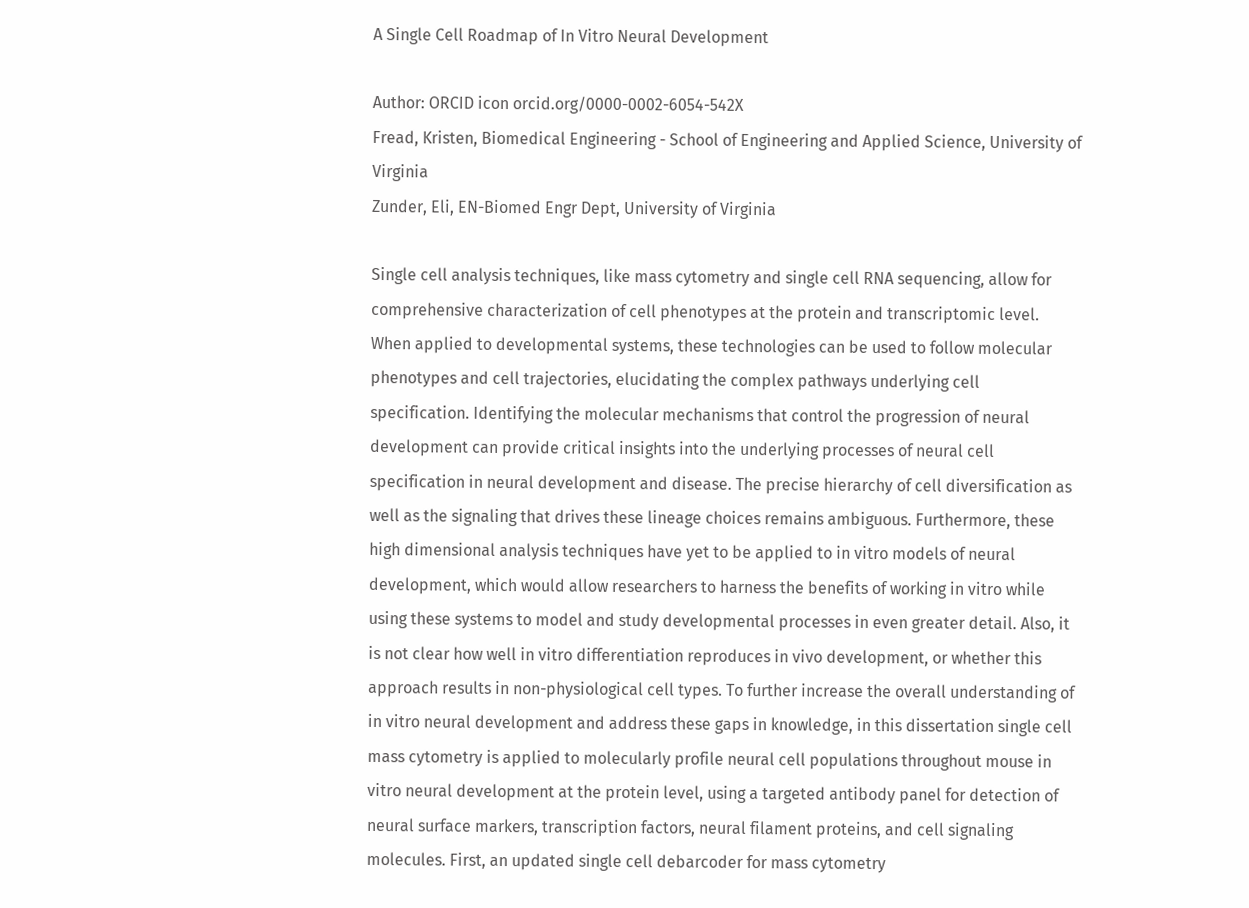A Single Cell Roadmap of In Vitro Neural Development

Author: ORCID icon orcid.org/0000-0002-6054-542X
Fread, Kristen, Biomedical Engineering - School of Engineering and Applied Science, University of Virginia
Zunder, Eli, EN-Biomed Engr Dept, University of Virginia

Single cell analysis techniques, like mass cytometry and single cell RNA sequencing, allow for comprehensive characterization of cell phenotypes at the protein and transcriptomic level. When applied to developmental systems, these technologies can be used to follow molecular phenotypes and cell trajectories, elucidating the complex pathways underlying cell specification. Identifying the molecular mechanisms that control the progression of neural development can provide critical insights into the underlying processes of neural cell specification in neural development and disease. The precise hierarchy of cell diversification as well as the signaling that drives these lineage choices remains ambiguous. Furthermore, these high dimensional analysis techniques have yet to be applied to in vitro models of neural development, which would allow researchers to harness the benefits of working in vitro while using these systems to model and study developmental processes in even greater detail. Also, it is not clear how well in vitro differentiation reproduces in vivo development, or whether this approach results in non-physiological cell types. To further increase the overall understanding of in vitro neural development and address these gaps in knowledge, in this dissertation single cell mass cytometry is applied to molecularly profile neural cell populations throughout mouse in vitro neural development at the protein level, using a targeted antibody panel for detection of neural surface markers, transcription factors, neural filament proteins, and cell signaling molecules. First, an updated single cell debarcoder for mass cytometry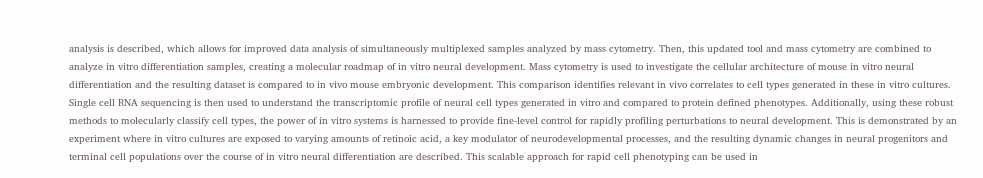analysis is described, which allows for improved data analysis of simultaneously multiplexed samples analyzed by mass cytometry. Then, this updated tool and mass cytometry are combined to analyze in vitro differentiation samples, creating a molecular roadmap of in vitro neural development. Mass cytometry is used to investigate the cellular architecture of mouse in vitro neural differentiation and the resulting dataset is compared to in vivo mouse embryonic development. This comparison identifies relevant in vivo correlates to cell types generated in these in vitro cultures. Single cell RNA sequencing is then used to understand the transcriptomic profile of neural cell types generated in vitro and compared to protein defined phenotypes. Additionally, using these robust methods to molecularly classify cell types, the power of in vitro systems is harnessed to provide fine-level control for rapidly profiling perturbations to neural development. This is demonstrated by an experiment where in vitro cultures are exposed to varying amounts of retinoic acid, a key modulator of neurodevelopmental processes, and the resulting dynamic changes in neural progenitors and terminal cell populations over the course of in vitro neural differentiation are described. This scalable approach for rapid cell phenotyping can be used in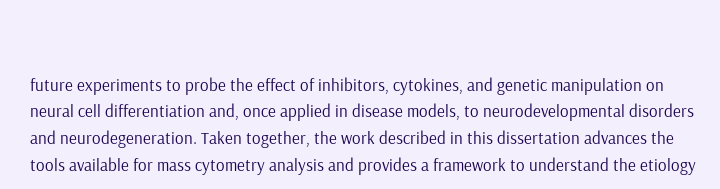future experiments to probe the effect of inhibitors, cytokines, and genetic manipulation on neural cell differentiation and, once applied in disease models, to neurodevelopmental disorders and neurodegeneration. Taken together, the work described in this dissertation advances the tools available for mass cytometry analysis and provides a framework to understand the etiology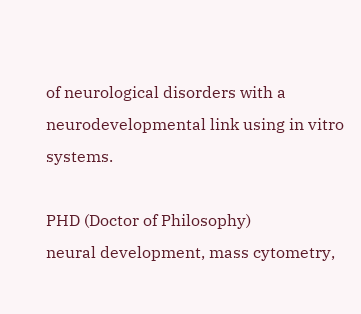of neurological disorders with a neurodevelopmental link using in vitro systems.

PHD (Doctor of Philosophy)
neural development, mass cytometry,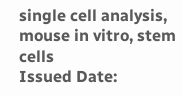single cell analysis, mouse in vitro, stem cells
Issued Date: